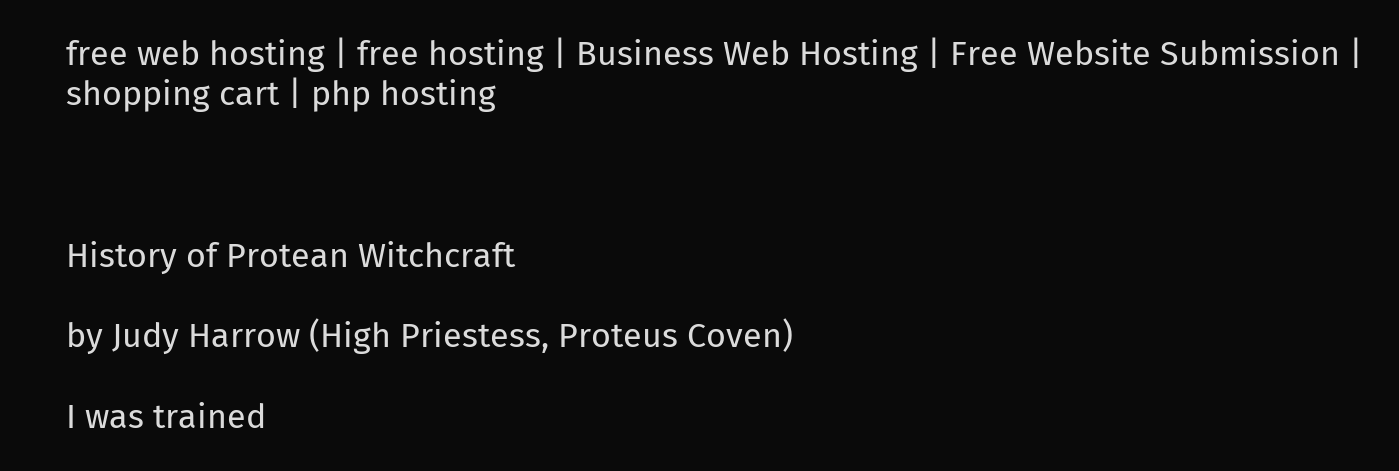free web hosting | free hosting | Business Web Hosting | Free Website Submission | shopping cart | php hosting



History of Protean Witchcraft

by Judy Harrow (High Priestess, Proteus Coven)

I was trained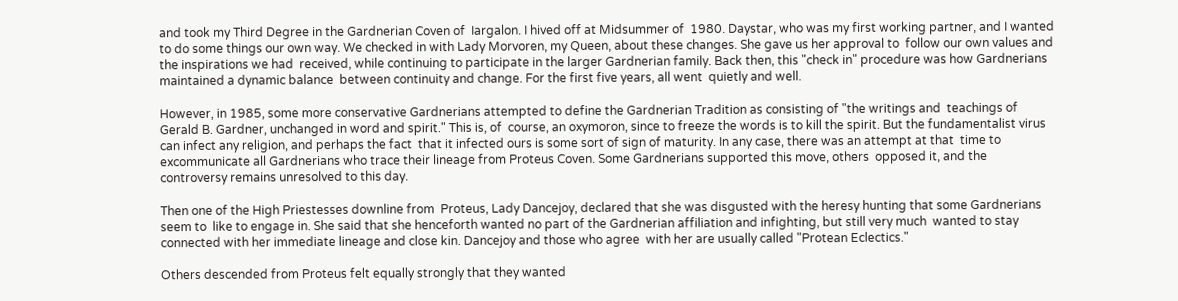and took my Third Degree in the Gardnerian Coven of  Iargalon. I hived off at Midsummer of  1980. Daystar, who was my first working partner, and I wanted to do some things our own way. We checked in with Lady Morvoren, my Queen, about these changes. She gave us her approval to  follow our own values and the inspirations we had  received, while continuing to participate in the larger Gardnerian family. Back then, this "check in" procedure was how Gardnerians maintained a dynamic balance  between continuity and change. For the first five years, all went  quietly and well.

However, in 1985, some more conservative Gardnerians attempted to define the Gardnerian Tradition as consisting of "the writings and  teachings of Gerald B. Gardner, unchanged in word and spirit." This is, of  course, an oxymoron, since to freeze the words is to kill the spirit. But the fundamentalist virus can infect any religion, and perhaps the fact  that it infected ours is some sort of sign of maturity. In any case, there was an attempt at that  time to excommunicate all Gardnerians who trace their lineage from Proteus Coven. Some Gardnerians supported this move, others  opposed it, and the controversy remains unresolved to this day.

Then one of the High Priestesses downline from  Proteus, Lady Dancejoy, declared that she was disgusted with the heresy hunting that some Gardnerians seem to  like to engage in. She said that she henceforth wanted no part of the Gardnerian affiliation and infighting, but still very much  wanted to stay connected with her immediate lineage and close kin. Dancejoy and those who agree  with her are usually called "Protean Eclectics."

Others descended from Proteus felt equally strongly that they wanted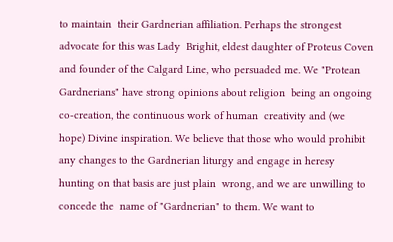to maintain  their Gardnerian affiliation. Perhaps the strongest advocate for this was Lady  Brighit, eldest daughter of Proteus Coven and founder of the Calgard Line, who persuaded me. We "Protean Gardnerians" have strong opinions about religion  being an ongoing co-creation, the continuous work of human  creativity and (we hope) Divine inspiration. We believe that those who would prohibit any changes to the Gardnerian liturgy and engage in heresy hunting on that basis are just plain  wrong, and we are unwilling to concede the  name of "Gardnerian" to them. We want to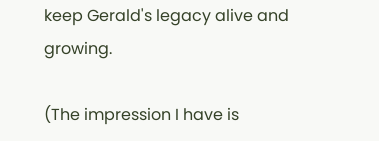keep Gerald's legacy alive and growing.

(The impression I have is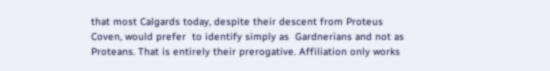that most Calgards today, despite their descent from Proteus Coven, would prefer  to identify simply as  Gardnerians and not as Proteans. That is entirely their prerogative. Affiliation only works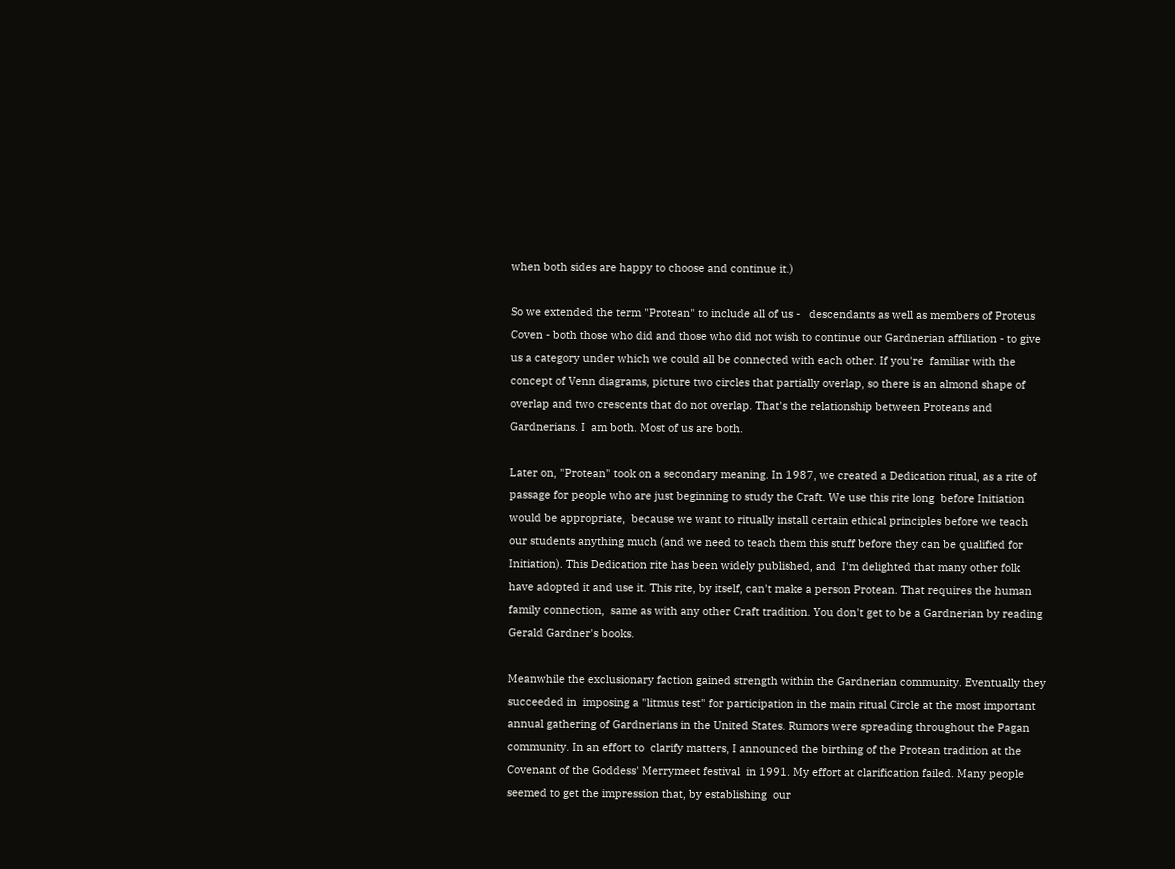when both sides are happy to choose and continue it.)

So we extended the term "Protean" to include all of us -   descendants as well as members of Proteus Coven - both those who did and those who did not wish to continue our Gardnerian affiliation - to give us a category under which we could all be connected with each other. If you're  familiar with the  concept of Venn diagrams, picture two circles that partially overlap, so there is an almond shape of overlap and two crescents that do not overlap. That's the relationship between Proteans and Gardnerians. I  am both. Most of us are both.

Later on, "Protean" took on a secondary meaning. In 1987, we created a Dedication ritual, as a rite of passage for people who are just beginning to study the Craft. We use this rite long  before Initiation would be appropriate,  because we want to ritually install certain ethical principles before we teach our students anything much (and we need to teach them this stuff before they can be qualified for  Initiation). This Dedication rite has been widely published, and  I'm delighted that many other folk have adopted it and use it. This rite, by itself, can't make a person Protean. That requires the human family connection,  same as with any other Craft tradition. You don't get to be a Gardnerian by reading  Gerald Gardner's books.

Meanwhile the exclusionary faction gained strength within the Gardnerian community. Eventually they succeeded in  imposing a "litmus test" for participation in the main ritual Circle at the most important  annual gathering of Gardnerians in the United States. Rumors were spreading throughout the Pagan community. In an effort to  clarify matters, I announced the birthing of the Protean tradition at the Covenant of the Goddess' Merrymeet festival  in 1991. My effort at clarification failed. Many people seemed to get the impression that, by establishing  our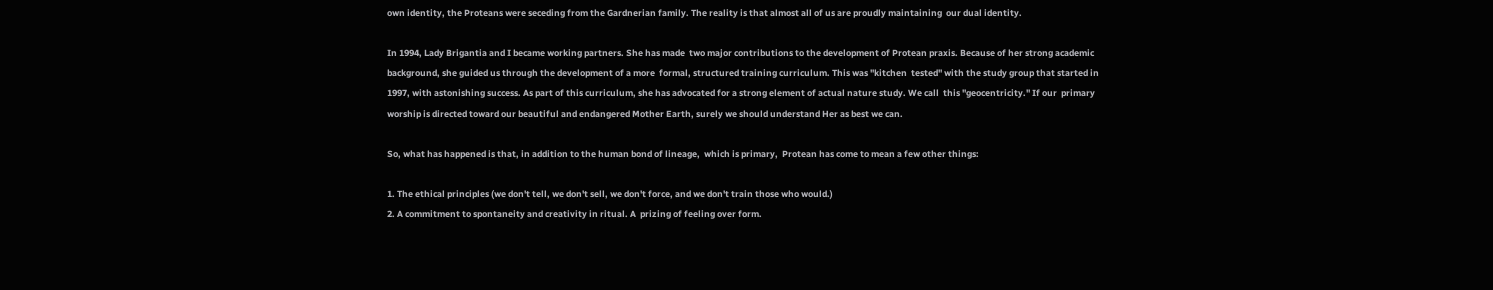own identity, the Proteans were seceding from the Gardnerian family. The reality is that almost all of us are proudly maintaining  our dual identity.

In 1994, Lady Brigantia and I became working partners. She has made  two major contributions to the development of Protean praxis. Because of her strong academic background, she guided us through the development of a more  formal, structured training curriculum. This was "kitchen  tested" with the study group that started in 1997, with astonishing success. As part of this curriculum, she has advocated for a strong element of actual nature study. We call  this "geocentricity." If our  primary worship is directed toward our beautiful and endangered Mother Earth, surely we should understand Her as best we can.

So, what has happened is that, in addition to the human bond of lineage,  which is primary,  Protean has come to mean a few other things:

1. The ethical principles (we don't tell, we don't sell, we don't force, and we don't train those who would.)
2. A commitment to spontaneity and creativity in ritual. A  prizing of feeling over form.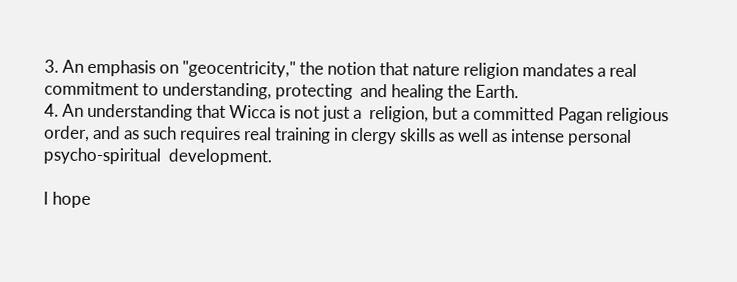3. An emphasis on "geocentricity," the notion that nature religion mandates a real commitment to understanding, protecting  and healing the Earth.
4. An understanding that Wicca is not just a  religion, but a committed Pagan religious order, and as such requires real training in clergy skills as well as intense personal psycho-spiritual  development.

I hope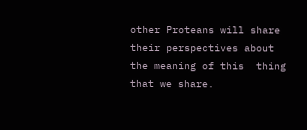other Proteans will share their perspectives about the meaning of this  thing that we share.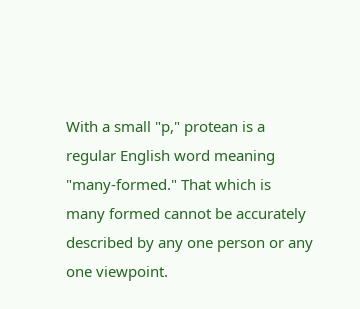With a small "p," protean is a regular English word meaning "many-formed." That which is  many formed cannot be accurately described by any one person or any one viewpoint.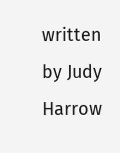written by Judy Harrow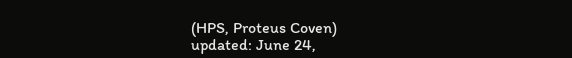(HPS, Proteus Coven)
updated: June 24,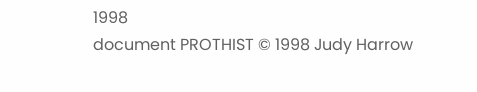1998
document PROTHIST © 1998 Judy Harrow